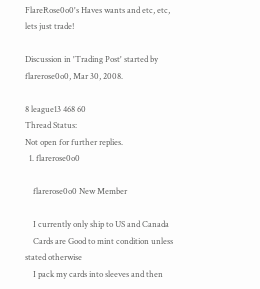FlareRose0o0's Haves wants and etc, etc, lets just trade!

Discussion in 'Trading Post' started by flarerose0o0, Mar 30, 2008.

8 league13 468 60
Thread Status:
Not open for further replies.
  1. flarerose0o0

    flarerose0o0 New Member

    I currently only ship to US and Canada
    Cards are Good to mint condition unless stated otherwise
    I pack my cards into sleeves and then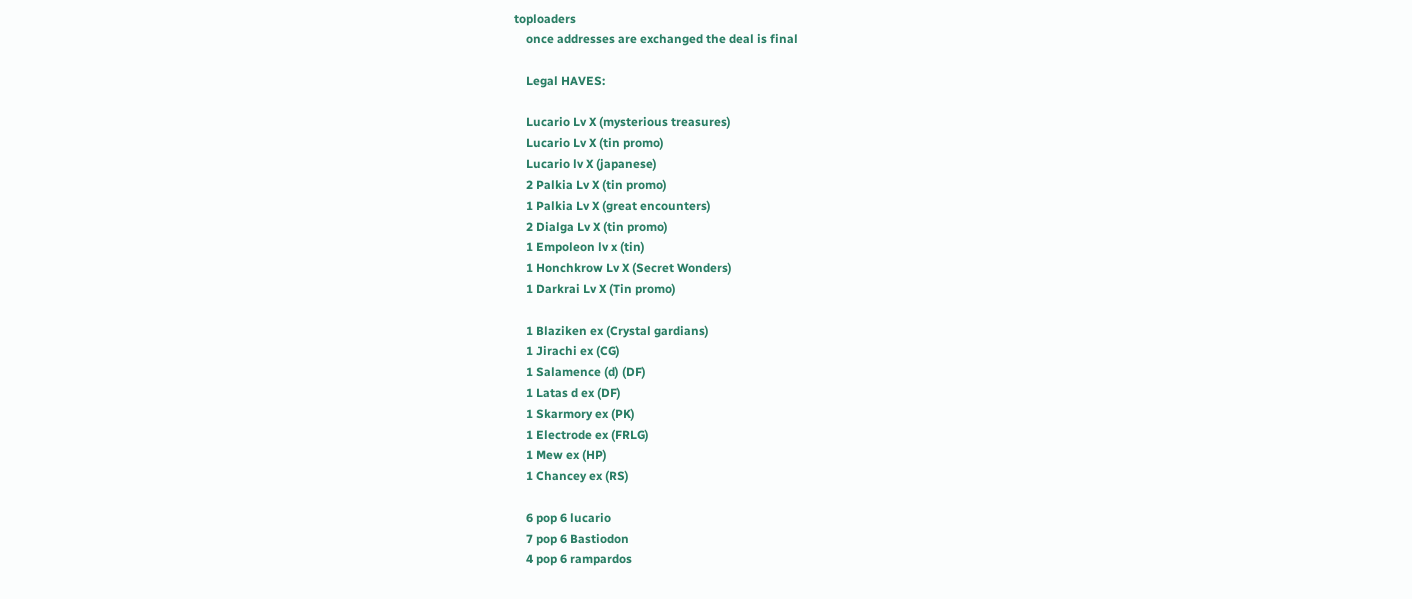toploaders
    once addresses are exchanged the deal is final

    Legal HAVES:

    Lucario Lv X (mysterious treasures)
    Lucario Lv X (tin promo)
    Lucario lv X (japanese)
    2 Palkia Lv X (tin promo)
    1 Palkia Lv X (great encounters)
    2 Dialga Lv X (tin promo)
    1 Empoleon lv x (tin)
    1 Honchkrow Lv X (Secret Wonders)
    1 Darkrai Lv X (Tin promo)

    1 Blaziken ex (Crystal gardians)
    1 Jirachi ex (CG)
    1 Salamence (d) (DF)
    1 Latas d ex (DF)
    1 Skarmory ex (PK)
    1 Electrode ex (FRLG)
    1 Mew ex (HP)
    1 Chancey ex (RS)

    6 pop 6 lucario
    7 pop 6 Bastiodon
    4 pop 6 rampardos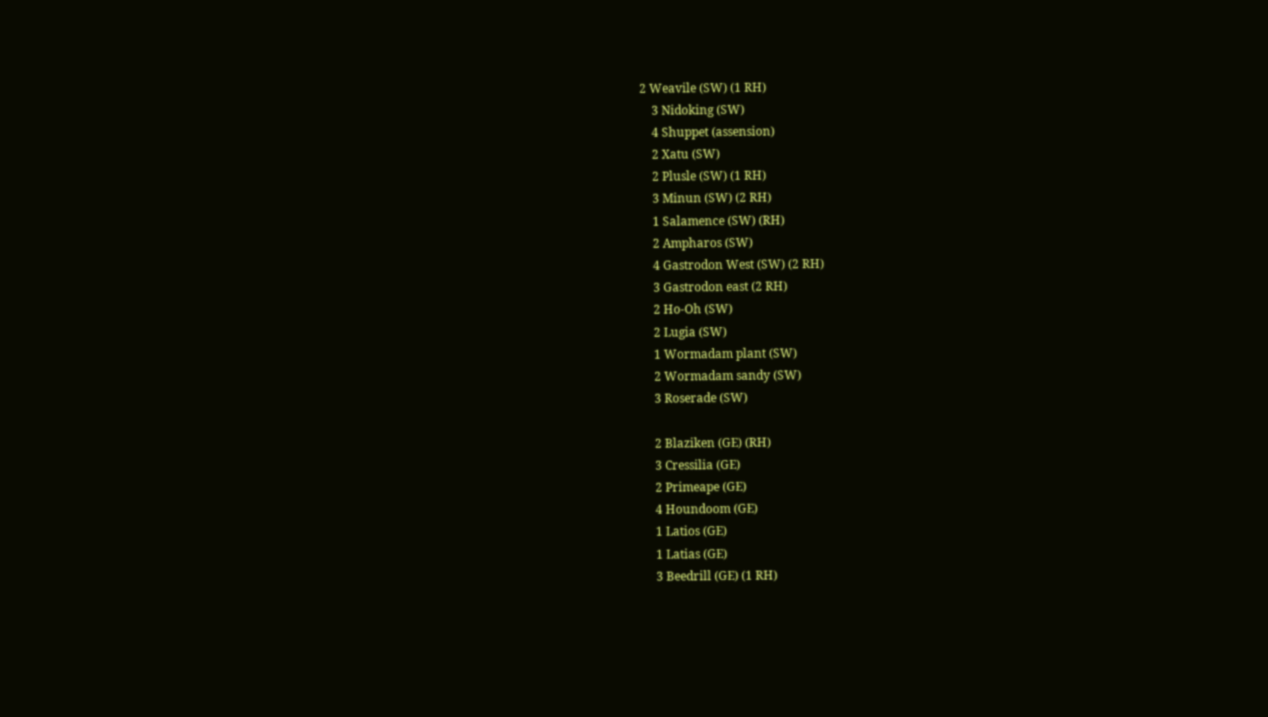2 Weavile (SW) (1 RH)
    3 Nidoking (SW)
    4 Shuppet (assension)
    2 Xatu (SW)
    2 Plusle (SW) (1 RH)
    3 Minun (SW) (2 RH)
    1 Salamence (SW) (RH)
    2 Ampharos (SW)
    4 Gastrodon West (SW) (2 RH)
    3 Gastrodon east (2 RH)
    2 Ho-Oh (SW)
    2 Lugia (SW)
    1 Wormadam plant (SW)
    2 Wormadam sandy (SW)
    3 Roserade (SW)

    2 Blaziken (GE) (RH)
    3 Cressilia (GE)
    2 Primeape (GE)
    4 Houndoom (GE)
    1 Latios (GE)
    1 Latias (GE)
    3 Beedrill (GE) (1 RH)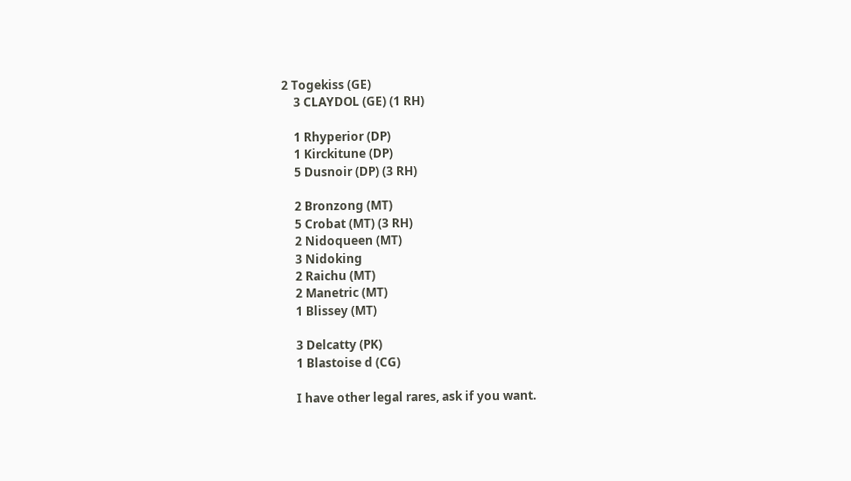2 Togekiss (GE)
    3 CLAYDOL (GE) (1 RH)

    1 Rhyperior (DP)
    1 Kirckitune (DP)
    5 Dusnoir (DP) (3 RH)

    2 Bronzong (MT)
    5 Crobat (MT) (3 RH)
    2 Nidoqueen (MT)
    3 Nidoking
    2 Raichu (MT)
    2 Manetric (MT)
    1 Blissey (MT)

    3 Delcatty (PK)
    1 Blastoise d (CG)

    I have other legal rares, ask if you want.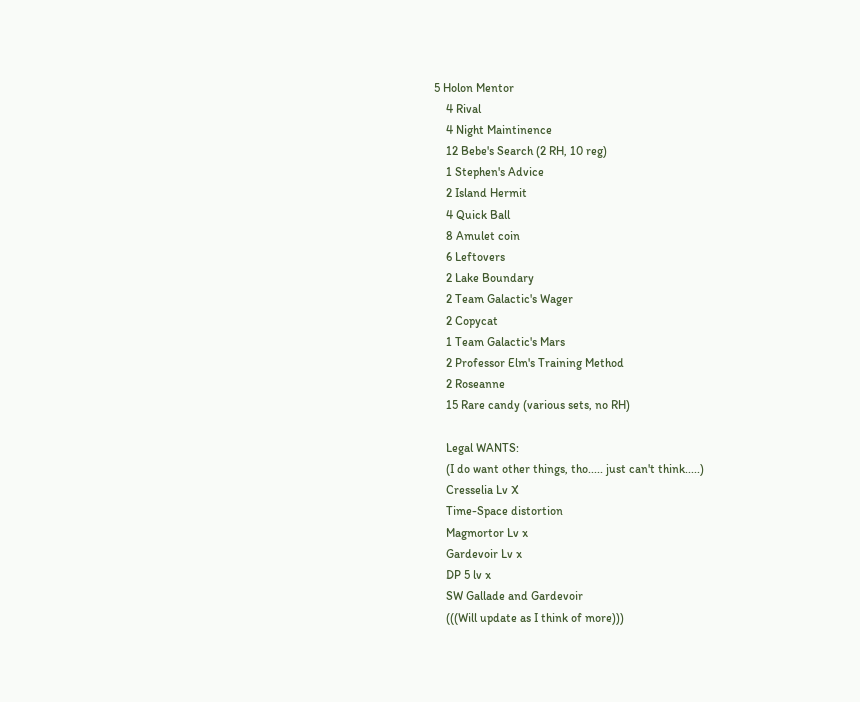5 Holon Mentor
    4 Rival
    4 Night Maintinence
    12 Bebe's Search (2 RH, 10 reg)
    1 Stephen's Advice
    2 Island Hermit
    4 Quick Ball
    8 Amulet coin
    6 Leftovers
    2 Lake Boundary
    2 Team Galactic's Wager
    2 Copycat
    1 Team Galactic's Mars
    2 Professor Elm's Training Method
    2 Roseanne
    15 Rare candy (various sets, no RH)

    Legal WANTS:
    (I do want other things, tho..... just can't think.....)
    Cresselia Lv X
    Time-Space distortion
    Magmortor Lv x
    Gardevoir Lv x
    DP 5 lv x
    SW Gallade and Gardevoir
    (((Will update as I think of more)))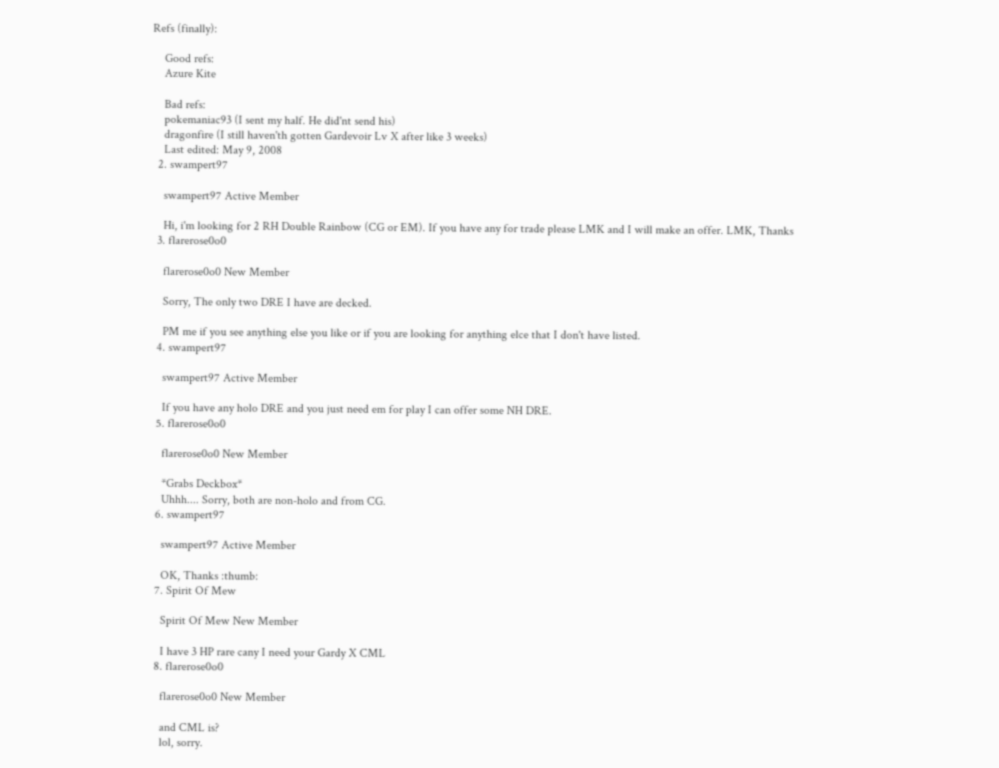Refs (finally):

    Good refs:
    Azure Kite

    Bad refs:
    pokemaniac93 (I sent my half. He did'nt send his)
    dragonfire (I still haven'th gotten Gardevoir Lv X after like 3 weeks)
    Last edited: May 9, 2008
  2. swampert97

    swampert97 Active Member

    Hi, i'm looking for 2 RH Double Rainbow (CG or EM). If you have any for trade please LMK and I will make an offer. LMK, Thanks
  3. flarerose0o0

    flarerose0o0 New Member

    Sorry, The only two DRE I have are decked.

    PM me if you see anything else you like or if you are looking for anything elce that I don't have listed.
  4. swampert97

    swampert97 Active Member

    If you have any holo DRE and you just need em for play I can offer some NH DRE.
  5. flarerose0o0

    flarerose0o0 New Member

    *Grabs Deckbox*
    Uhhh.... Sorry, both are non-holo and from CG.
  6. swampert97

    swampert97 Active Member

    OK, Thanks :thumb:
  7. Spirit Of Mew

    Spirit Of Mew New Member

    I have 3 HP rare cany I need your Gardy X CML
  8. flarerose0o0

    flarerose0o0 New Member

    and CML is?
    lol, sorry.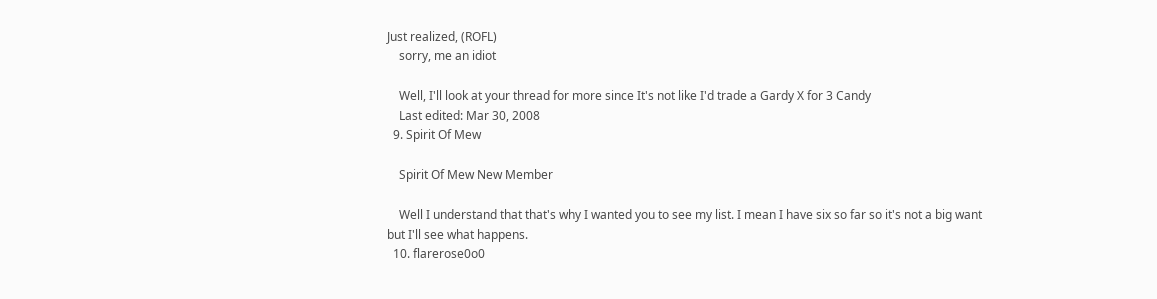Just realized, (ROFL)
    sorry, me an idiot

    Well, I'll look at your thread for more since It's not like I'd trade a Gardy X for 3 Candy
    Last edited: Mar 30, 2008
  9. Spirit Of Mew

    Spirit Of Mew New Member

    Well I understand that that's why I wanted you to see my list. I mean I have six so far so it's not a big want but I'll see what happens.
  10. flarerose0o0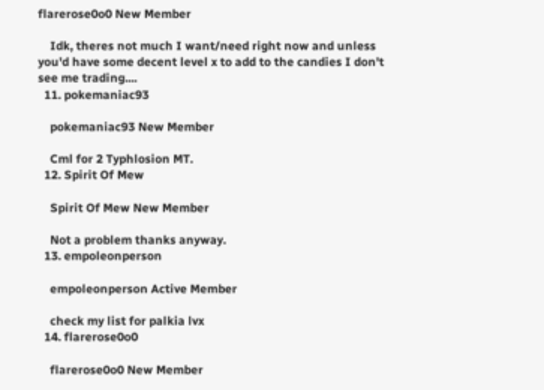flarerose0o0 New Member

    Idk, theres not much I want/need right now and unless you'd have some decent level x to add to the candies I don't see me trading....
  11. pokemaniac93

    pokemaniac93 New Member

    Cml for 2 Typhlosion MT.
  12. Spirit Of Mew

    Spirit Of Mew New Member

    Not a problem thanks anyway.
  13. empoleonperson

    empoleonperson Active Member

    check my list for palkia lvx
  14. flarerose0o0

    flarerose0o0 New Member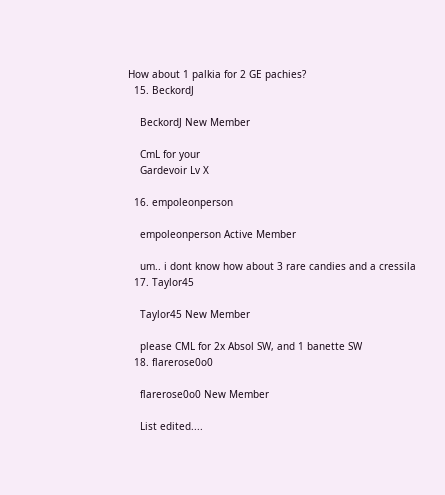How about 1 palkia for 2 GE pachies?
  15. BeckordJ

    BeckordJ New Member

    CmL for your
    Gardevoir Lv X

  16. empoleonperson

    empoleonperson Active Member

    um.. i dont know how about 3 rare candies and a cressila
  17. Taylor45

    Taylor45 New Member

    please CML for 2x Absol SW, and 1 banette SW
  18. flarerose0o0

    flarerose0o0 New Member

    List edited....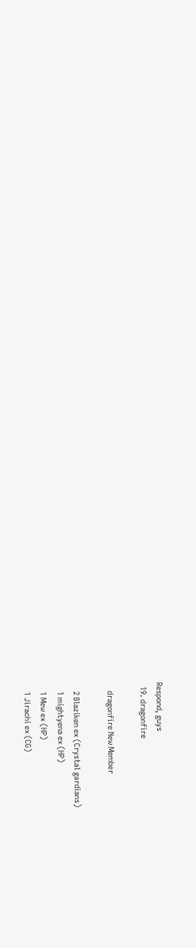Respond, guys
  19. dragonfire

    dragonfire New Member

    2 Blaziken ex (Crystal gardians)
    1 mightyena ex (HP)
    1 Mew ex (HP)
    1 Jirachi ex (CG)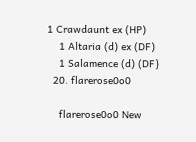1 Crawdaunt ex (HP)
    1 Altaria (d) ex (DF)
    1 Salamence (d) (DF}
  20. flarerose0o0

    flarerose0o0 New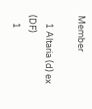Member

    1 Altaria (d) ex (DF)
    1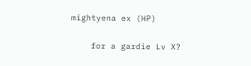mightyena ex (HP)

    for a gardie Lv X?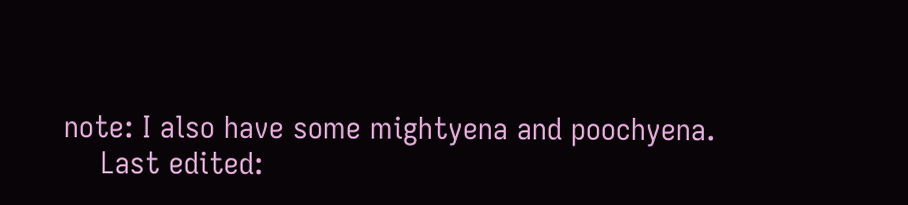note: I also have some mightyena and poochyena.
    Last edited: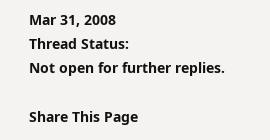Mar 31, 2008
Thread Status:
Not open for further replies.

Share This Page